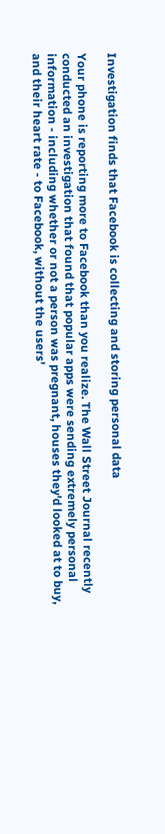Investigation finds that Facebook is collecting and storing personal data

Your phone is reporting more to Facebook than you realize. The Wall Street Journal recently conducted an investigation that found that popular apps were sending extremely personal information - including whether or not a person was pregnant, houses they'd looked at to buy, and their heart rate - to Facebook, without the users'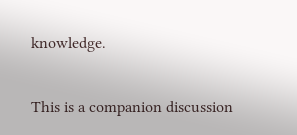knowledge.

This is a companion discussion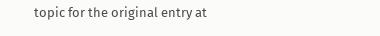topic for the original entry at